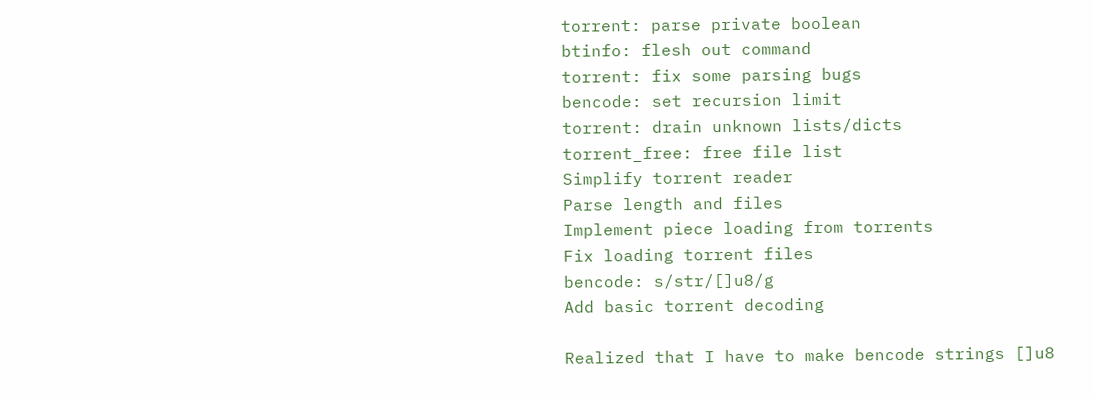torrent: parse private boolean
btinfo: flesh out command
torrent: fix some parsing bugs
bencode: set recursion limit
torrent: drain unknown lists/dicts
torrent_free: free file list
Simplify torrent reader
Parse length and files
Implement piece loading from torrents
Fix loading torrent files
bencode: s/str/[]u8/g
Add basic torrent decoding

Realized that I have to make bencode strings []u8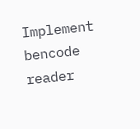Implement bencode reader